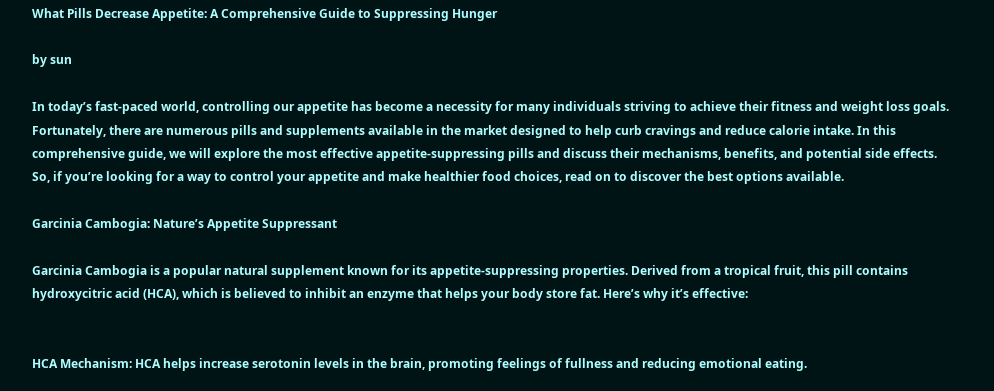What Pills Decrease Appetite: A Comprehensive Guide to Suppressing Hunger

by sun

In today’s fast-paced world, controlling our appetite has become a necessity for many individuals striving to achieve their fitness and weight loss goals. Fortunately, there are numerous pills and supplements available in the market designed to help curb cravings and reduce calorie intake. In this comprehensive guide, we will explore the most effective appetite-suppressing pills and discuss their mechanisms, benefits, and potential side effects. So, if you’re looking for a way to control your appetite and make healthier food choices, read on to discover the best options available.

Garcinia Cambogia: Nature’s Appetite Suppressant

Garcinia Cambogia is a popular natural supplement known for its appetite-suppressing properties. Derived from a tropical fruit, this pill contains hydroxycitric acid (HCA), which is believed to inhibit an enzyme that helps your body store fat. Here’s why it’s effective:


HCA Mechanism: HCA helps increase serotonin levels in the brain, promoting feelings of fullness and reducing emotional eating.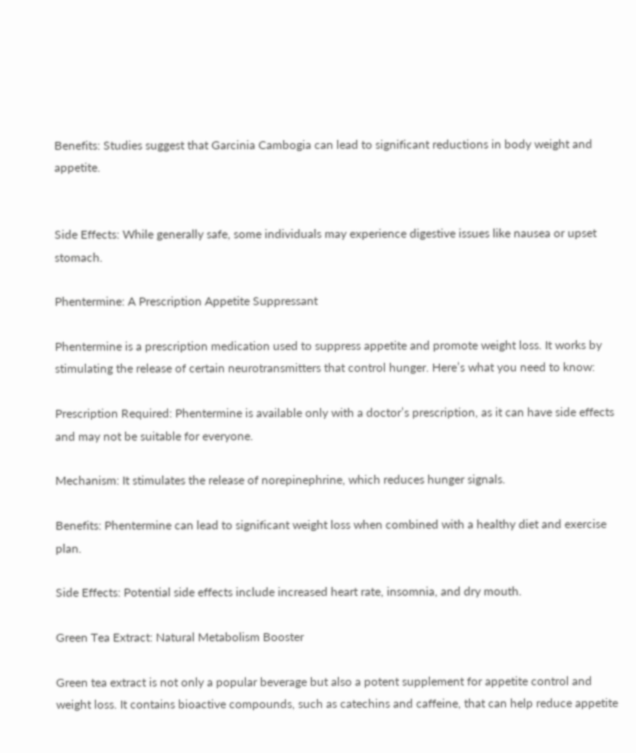Benefits: Studies suggest that Garcinia Cambogia can lead to significant reductions in body weight and appetite.


Side Effects: While generally safe, some individuals may experience digestive issues like nausea or upset stomach.

Phentermine: A Prescription Appetite Suppressant

Phentermine is a prescription medication used to suppress appetite and promote weight loss. It works by stimulating the release of certain neurotransmitters that control hunger. Here’s what you need to know:

Prescription Required: Phentermine is available only with a doctor’s prescription, as it can have side effects and may not be suitable for everyone.

Mechanism: It stimulates the release of norepinephrine, which reduces hunger signals.

Benefits: Phentermine can lead to significant weight loss when combined with a healthy diet and exercise plan.

Side Effects: Potential side effects include increased heart rate, insomnia, and dry mouth.

Green Tea Extract: Natural Metabolism Booster

Green tea extract is not only a popular beverage but also a potent supplement for appetite control and weight loss. It contains bioactive compounds, such as catechins and caffeine, that can help reduce appetite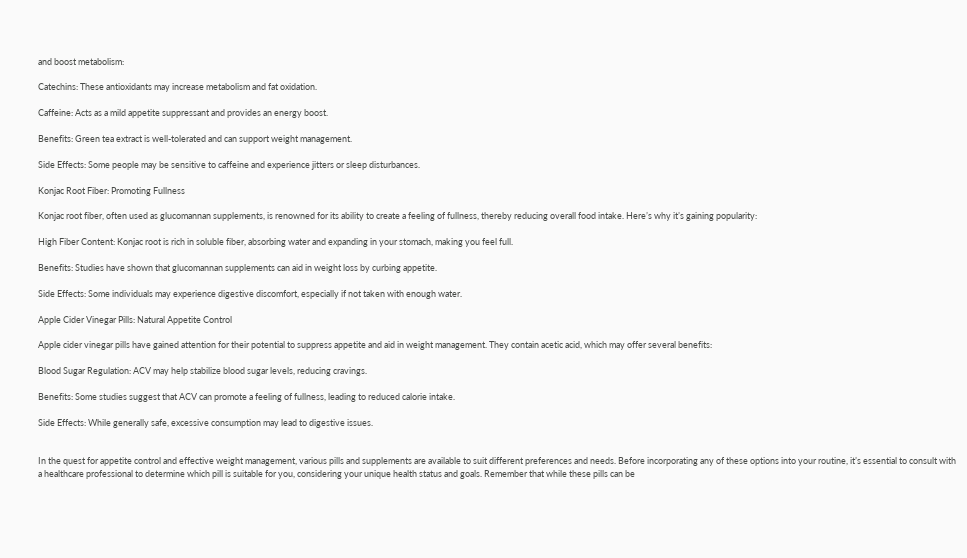and boost metabolism:

Catechins: These antioxidants may increase metabolism and fat oxidation.

Caffeine: Acts as a mild appetite suppressant and provides an energy boost.

Benefits: Green tea extract is well-tolerated and can support weight management.

Side Effects: Some people may be sensitive to caffeine and experience jitters or sleep disturbances.

Konjac Root Fiber: Promoting Fullness

Konjac root fiber, often used as glucomannan supplements, is renowned for its ability to create a feeling of fullness, thereby reducing overall food intake. Here’s why it’s gaining popularity:

High Fiber Content: Konjac root is rich in soluble fiber, absorbing water and expanding in your stomach, making you feel full.

Benefits: Studies have shown that glucomannan supplements can aid in weight loss by curbing appetite.

Side Effects: Some individuals may experience digestive discomfort, especially if not taken with enough water.

Apple Cider Vinegar Pills: Natural Appetite Control

Apple cider vinegar pills have gained attention for their potential to suppress appetite and aid in weight management. They contain acetic acid, which may offer several benefits:

Blood Sugar Regulation: ACV may help stabilize blood sugar levels, reducing cravings.

Benefits: Some studies suggest that ACV can promote a feeling of fullness, leading to reduced calorie intake.

Side Effects: While generally safe, excessive consumption may lead to digestive issues.


In the quest for appetite control and effective weight management, various pills and supplements are available to suit different preferences and needs. Before incorporating any of these options into your routine, it’s essential to consult with a healthcare professional to determine which pill is suitable for you, considering your unique health status and goals. Remember that while these pills can be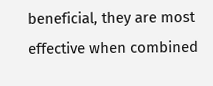beneficial, they are most effective when combined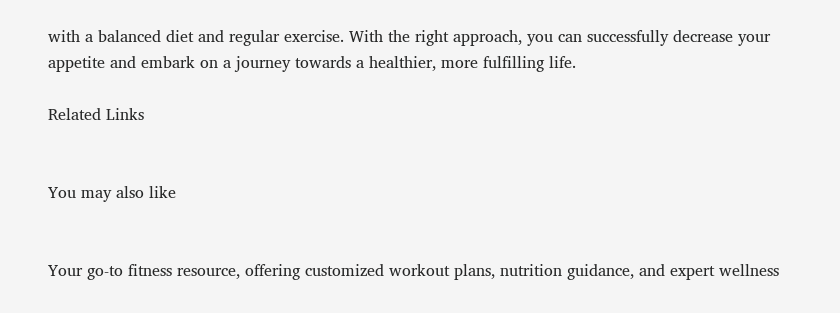with a balanced diet and regular exercise. With the right approach, you can successfully decrease your appetite and embark on a journey towards a healthier, more fulfilling life.

Related Links


You may also like


Your go-to fitness resource, offering customized workout plans, nutrition guidance, and expert wellness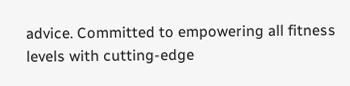advice. Committed to empowering all fitness levels with cutting-edge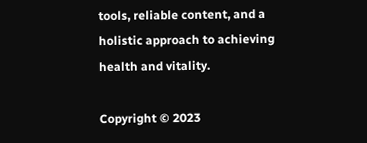tools, reliable content, and a holistic approach to achieving health and vitality.

Copyright © 2023